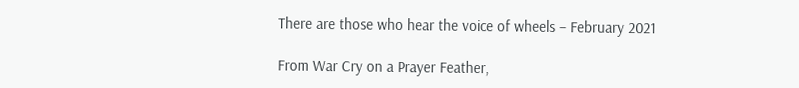There are those who hear the voice of wheels – February 2021

From War Cry on a Prayer Feather,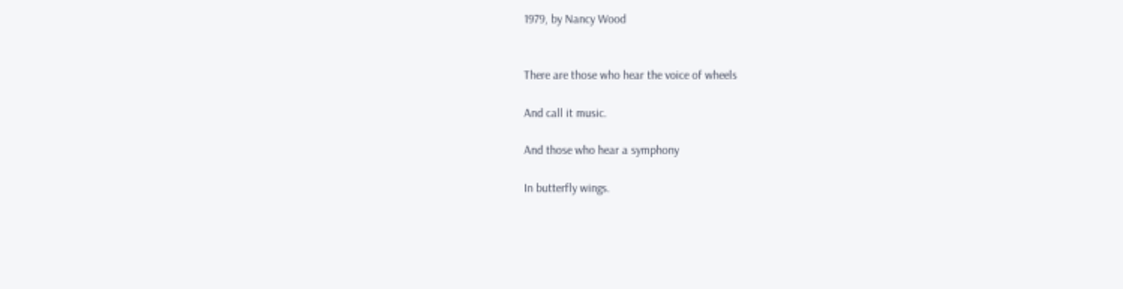1979, by Nancy Wood


There are those who hear the voice of wheels

And call it music.

And those who hear a symphony

In butterfly wings.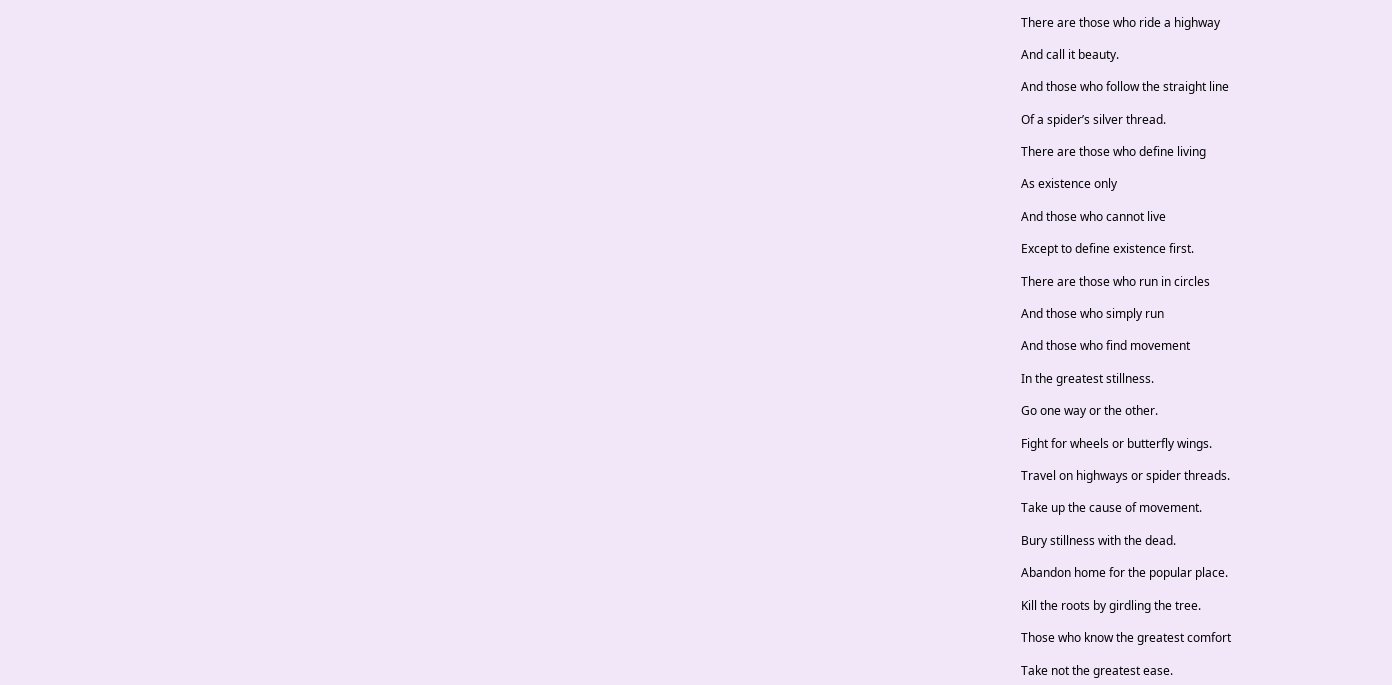There are those who ride a highway

And call it beauty.

And those who follow the straight line

Of a spider’s silver thread.

There are those who define living

As existence only

And those who cannot live

Except to define existence first.

There are those who run in circles

And those who simply run

And those who find movement

In the greatest stillness.

Go one way or the other.

Fight for wheels or butterfly wings.

Travel on highways or spider threads.

Take up the cause of movement.

Bury stillness with the dead.

Abandon home for the popular place.

Kill the roots by girdling the tree.

Those who know the greatest comfort

Take not the greatest ease.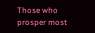Those who prosper most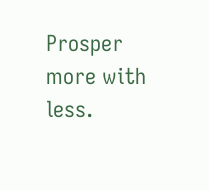Prosper more with less.